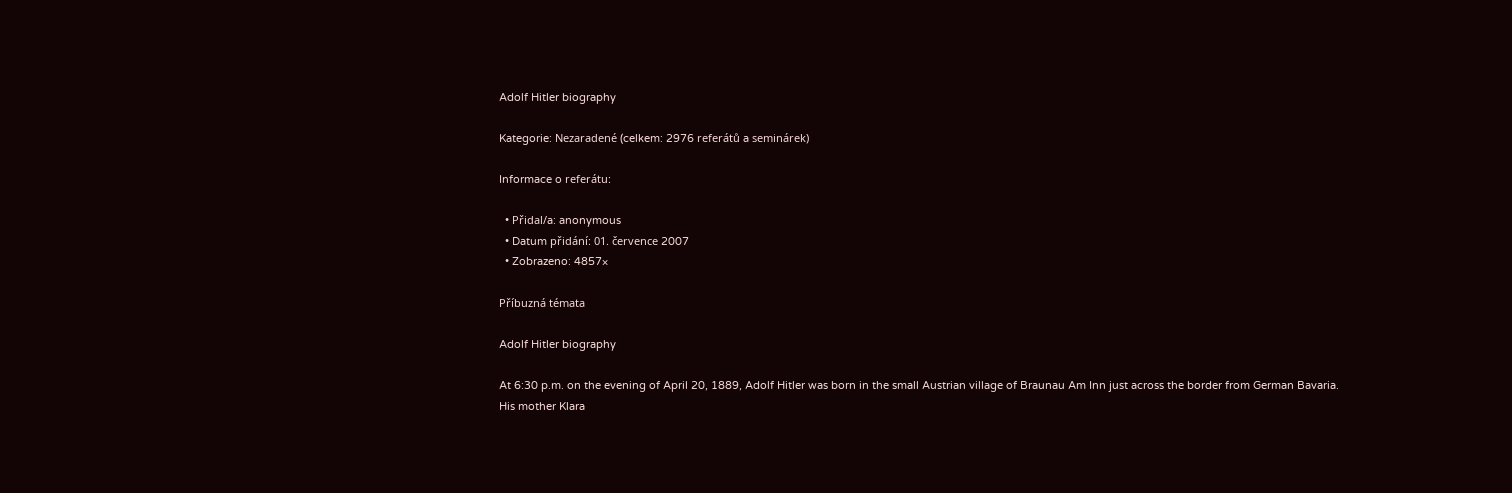Adolf Hitler biography

Kategorie: Nezaradené (celkem: 2976 referátů a seminárek)

Informace o referátu:

  • Přidal/a: anonymous
  • Datum přidání: 01. července 2007
  • Zobrazeno: 4857×

Příbuzná témata

Adolf Hitler biography

At 6:30 p.m. on the evening of April 20, 1889, Adolf Hitler was born in the small Austrian village of Braunau Am Inn just across the border from German Bavaria. His mother Klara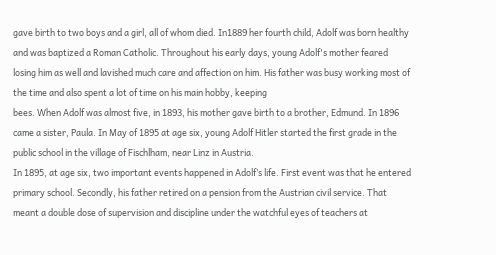gave birth to two boys and a girl, all of whom died. In1889 her fourth child, Adolf was born healthy and was baptized a Roman Catholic. Throughout his early days, young Adolf's mother feared losing him as well and lavished much care and affection on him. His father was busy working most of the time and also spent a lot of time on his main hobby, keeping
bees. When Adolf was almost five, in 1893, his mother gave birth to a brother, Edmund. In 1896 came a sister, Paula. In May of 1895 at age six, young Adolf Hitler started the first grade in the public school in the village of Fischlham, near Linz in Austria.
In 1895, at age six, two important events happened in Adolf’s life. First event was that he entered primary school. Secondly, his father retired on a pension from the Austrian civil service. That meant a double dose of supervision and discipline under the watchful eyes of teachers at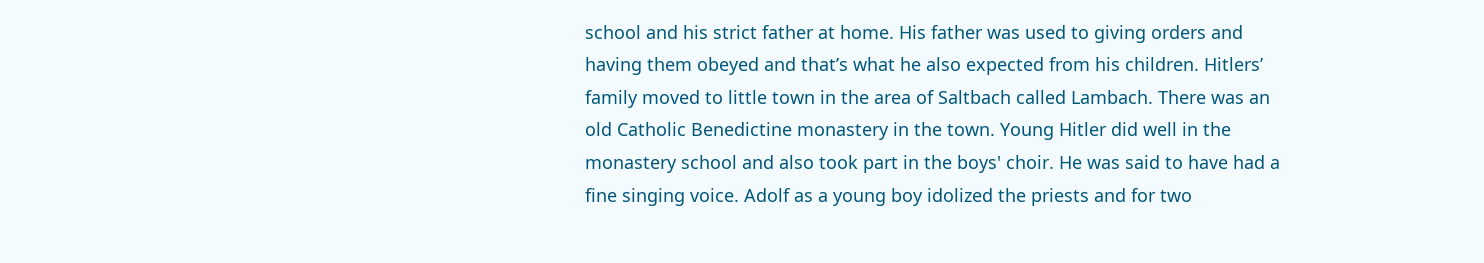school and his strict father at home. His father was used to giving orders and having them obeyed and that’s what he also expected from his children. Hitlers’ family moved to little town in the area of Saltbach called Lambach. There was an old Catholic Benedictine monastery in the town. Young Hitler did well in the monastery school and also took part in the boys' choir. He was said to have had a fine singing voice. Adolf as a young boy idolized the priests and for two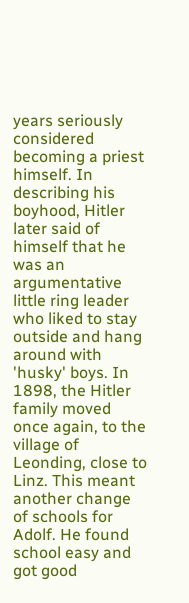years seriously considered becoming a priest himself. In describing his boyhood, Hitler later said of himself that he was an argumentative little ring leader who liked to stay outside and hang around with 'husky' boys. In 1898, the Hitler family moved once again, to the village of Leonding, close to Linz. This meant another change of schools for Adolf. He found school easy and got good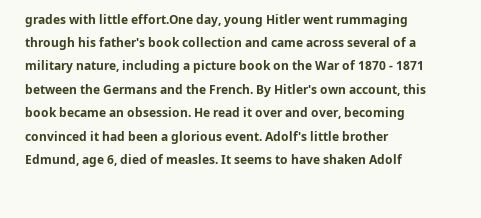grades with little effort.One day, young Hitler went rummaging through his father's book collection and came across several of a military nature, including a picture book on the War of 1870 - 1871 between the Germans and the French. By Hitler's own account, this book became an obsession. He read it over and over, becoming convinced it had been a glorious event. Adolf's little brother Edmund, age 6, died of measles. It seems to have shaken Adolf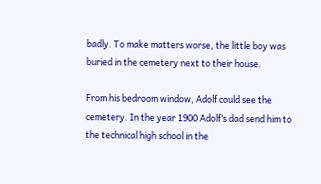badly. To make matters worse, the little boy was buried in the cemetery next to their house.

From his bedroom window, Adolf could see the cemetery. In the year 1900 Adolf’s dad send him to the technical high school in the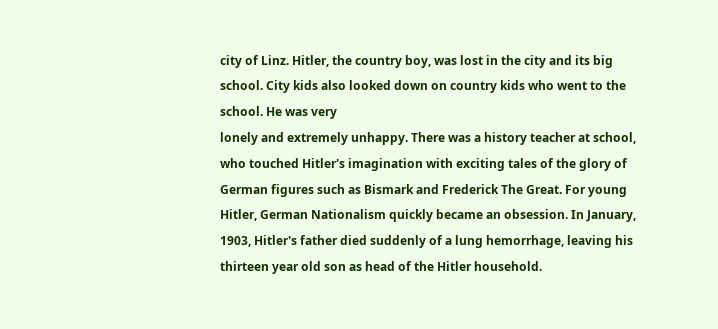city of Linz. Hitler, the country boy, was lost in the city and its big school. City kids also looked down on country kids who went to the school. He was very
lonely and extremely unhappy. There was a history teacher at school, who touched Hitler's imagination with exciting tales of the glory of German figures such as Bismark and Frederick The Great. For young Hitler, German Nationalism quickly became an obsession. In January, 1903, Hitler's father died suddenly of a lung hemorrhage, leaving his thirteen year old son as head of the Hitler household.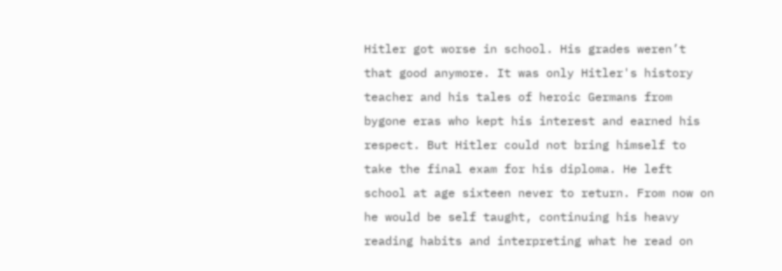Hitler got worse in school. His grades weren’t that good anymore. It was only Hitler's history teacher and his tales of heroic Germans from bygone eras who kept his interest and earned his respect. But Hitler could not bring himself to take the final exam for his diploma. He left school at age sixteen never to return. From now on he would be self taught, continuing his heavy reading habits and interpreting what he read on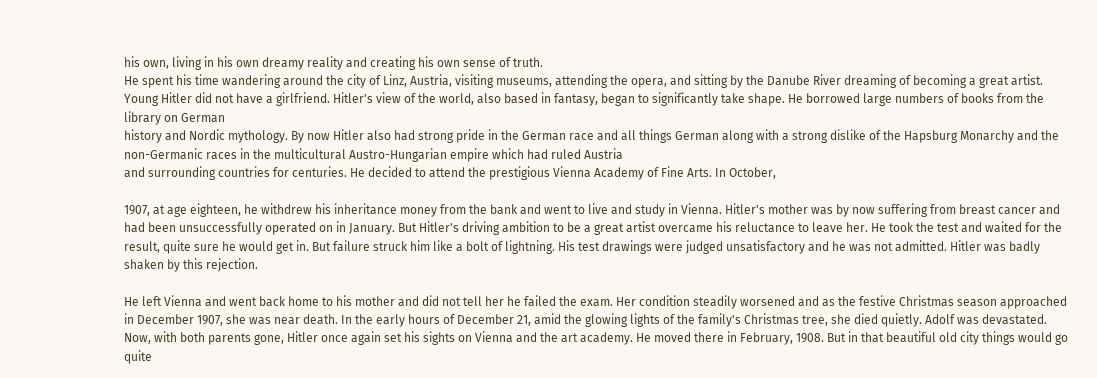his own, living in his own dreamy reality and creating his own sense of truth.
He spent his time wandering around the city of Linz, Austria, visiting museums, attending the opera, and sitting by the Danube River dreaming of becoming a great artist. Young Hitler did not have a girlfriend. Hitler's view of the world, also based in fantasy, began to significantly take shape. He borrowed large numbers of books from the library on German
history and Nordic mythology. By now Hitler also had strong pride in the German race and all things German along with a strong dislike of the Hapsburg Monarchy and the non-Germanic races in the multicultural Austro-Hungarian empire which had ruled Austria
and surrounding countries for centuries. He decided to attend the prestigious Vienna Academy of Fine Arts. In October,

1907, at age eighteen, he withdrew his inheritance money from the bank and went to live and study in Vienna. Hitler's mother was by now suffering from breast cancer and had been unsuccessfully operated on in January. But Hitler's driving ambition to be a great artist overcame his reluctance to leave her. He took the test and waited for the result, quite sure he would get in. But failure struck him like a bolt of lightning. His test drawings were judged unsatisfactory and he was not admitted. Hitler was badly shaken by this rejection.

He left Vienna and went back home to his mother and did not tell her he failed the exam. Her condition steadily worsened and as the festive Christmas season approached in December 1907, she was near death. In the early hours of December 21, amid the glowing lights of the family's Christmas tree, she died quietly. Adolf was devastated. Now, with both parents gone, Hitler once again set his sights on Vienna and the art academy. He moved there in February, 1908. But in that beautiful old city things would go quite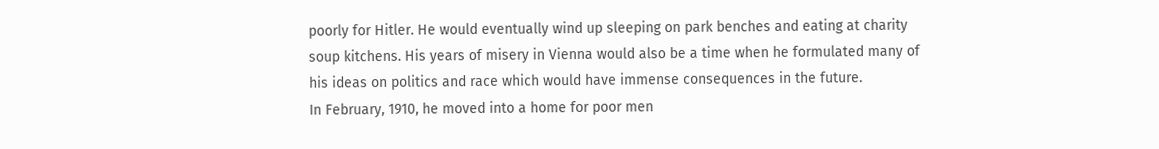poorly for Hitler. He would eventually wind up sleeping on park benches and eating at charity soup kitchens. His years of misery in Vienna would also be a time when he formulated many of his ideas on politics and race which would have immense consequences in the future.
In February, 1910, he moved into a home for poor men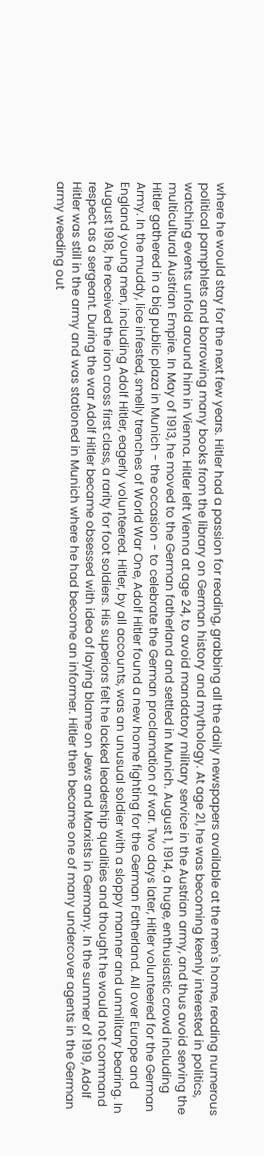where he would stay for the next few years. Hitler had a passion for reading, grabbing all the daily newspapers available at the men's home, reading numerous political pamphlets and borrowing many books from the library on German history and mythology. At age 21, he was becoming keenly interested in politics, watching events unfold around him in Vienna. Hitler left Vienna at age 24, to avoid mandatory military service in the Austrian army, and thus avoid serving the multicultural Austrian Empire. In May of 1913, he moved to the German fatherland and settled in Munich. August 1, 1914, a huge, enthusiastic crowd including Hitler gathered in a big public plaza in Munich - the occasion - to celebrate the German proclamation of war. Two days later, Hitler volunteered for the German Army. In the muddy, lice infested, smelly trenches of World War One, Adolf Hitler found a new home fighting for the German Fatherland. All over Europe and England young men, including Adolf Hitler, eagerly volunteered. Hitler, by all accounts, was an unusual soldier with a sloppy manner and unmilitary bearing. In August 1918, he received the iron cross first class, a rarity for foot soldiers. His superiors felt he lacked leadership qualities and thought he would not command respect as a sergeant. During the war Adolf Hitler became obsessed with idea of laying blame on Jews and Marxists in Germany. In the summer of 1919, Adolf Hitler was still in the army and was stationed in Munich where he had become an informer. Hitler then became one of many undercover agents in the German army weeding out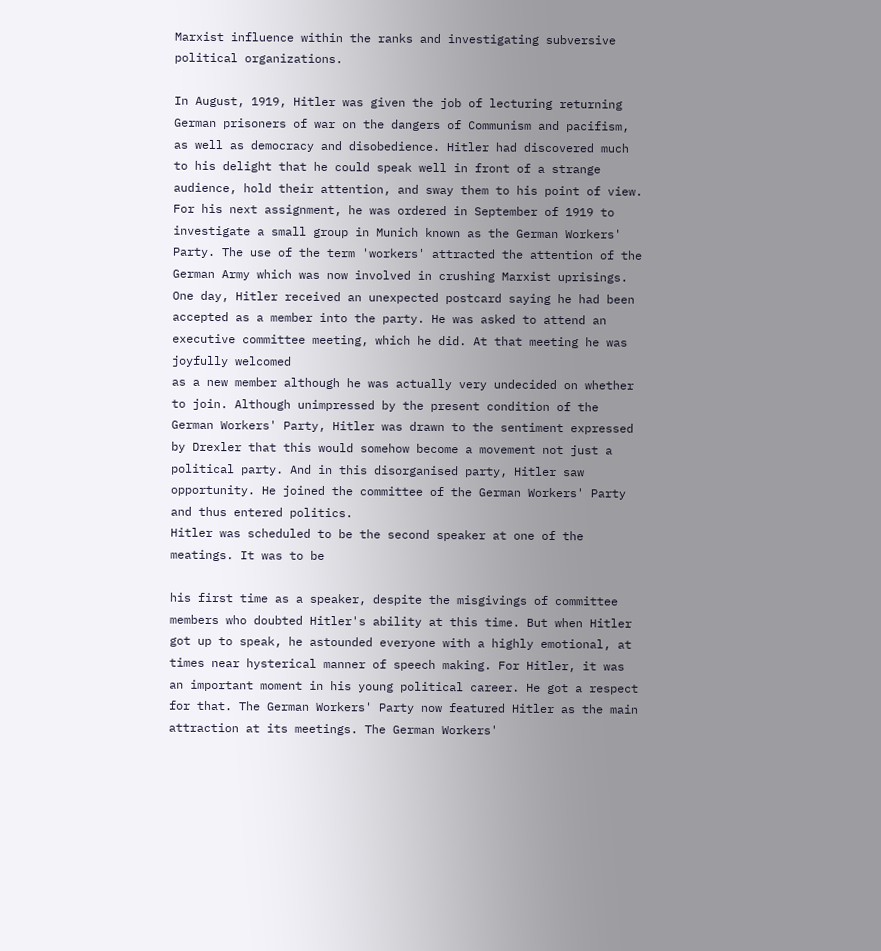Marxist influence within the ranks and investigating subversive political organizations.

In August, 1919, Hitler was given the job of lecturing returning German prisoners of war on the dangers of Communism and pacifism, as well as democracy and disobedience. Hitler had discovered much to his delight that he could speak well in front of a strange audience, hold their attention, and sway them to his point of view. For his next assignment, he was ordered in September of 1919 to investigate a small group in Munich known as the German Workers' Party. The use of the term 'workers' attracted the attention of the German Army which was now involved in crushing Marxist uprisings. One day, Hitler received an unexpected postcard saying he had been accepted as a member into the party. He was asked to attend an executive committee meeting, which he did. At that meeting he was joyfully welcomed
as a new member although he was actually very undecided on whether to join. Although unimpressed by the present condition of the German Workers' Party, Hitler was drawn to the sentiment expressed by Drexler that this would somehow become a movement not just a political party. And in this disorganised party, Hitler saw opportunity. He joined the committee of the German Workers' Party and thus entered politics.
Hitler was scheduled to be the second speaker at one of the meatings. It was to be

his first time as a speaker, despite the misgivings of committee members who doubted Hitler's ability at this time. But when Hitler got up to speak, he astounded everyone with a highly emotional, at times near hysterical manner of speech making. For Hitler, it was an important moment in his young political career. He got a respect for that. The German Workers' Party now featured Hitler as the main attraction at its meetings. The German Workers'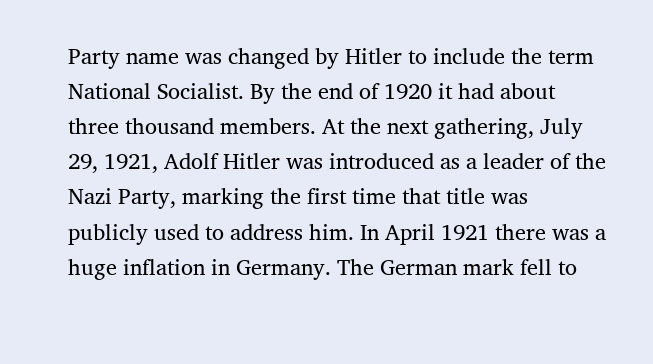Party name was changed by Hitler to include the term National Socialist. By the end of 1920 it had about three thousand members. At the next gathering, July 29, 1921, Adolf Hitler was introduced as a leader of the Nazi Party, marking the first time that title was publicly used to address him. In April 1921 there was a huge inflation in Germany. The German mark fell to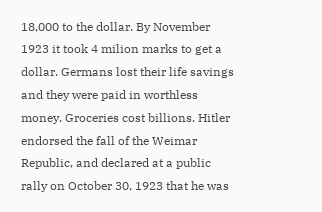18,000 to the dollar. By November 1923 it took 4 milion marks to get a dollar. Germans lost their life savings and they were paid in worthless money. Groceries cost billions. Hitler endorsed the fall of the Weimar Republic, and declared at a public rally on October 30, 1923 that he was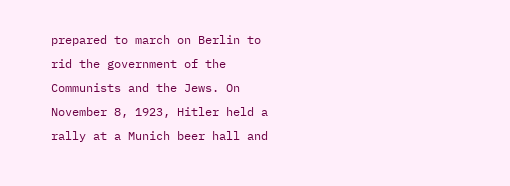prepared to march on Berlin to rid the government of the Communists and the Jews. On November 8, 1923, Hitler held a rally at a Munich beer hall and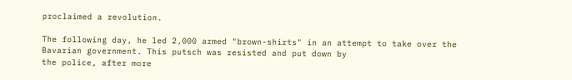proclaimed a revolution.

The following day, he led 2,000 armed "brown-shirts" in an attempt to take over the Bavarian government. This putsch was resisted and put down by
the police, after more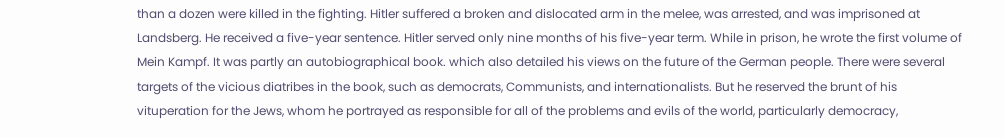than a dozen were killed in the fighting. Hitler suffered a broken and dislocated arm in the melee, was arrested, and was imprisoned at Landsberg. He received a five-year sentence. Hitler served only nine months of his five-year term. While in prison, he wrote the first volume of Mein Kampf. It was partly an autobiographical book. which also detailed his views on the future of the German people. There were several targets of the vicious diatribes in the book, such as democrats, Communists, and internationalists. But he reserved the brunt of his vituperation for the Jews, whom he portrayed as responsible for all of the problems and evils of the world, particularly democracy,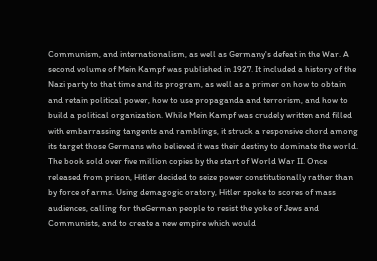Communism, and internationalism, as well as Germany's defeat in the War. A second volume of Mein Kampf was published in 1927. It included a history of the Nazi party to that time and its program, as well as a primer on how to obtain and retain political power, how to use propaganda and terrorism, and how to build a political organization. While Mein Kampf was crudely written and filled with embarrassing tangents and ramblings, it struck a responsive chord among its target those Germans who believed it was their destiny to dominate the world. The book sold over five million copies by the start of World War II. Once released from prison, Hitler decided to seize power constitutionally rather than by force of arms. Using demagogic oratory, Hitler spoke to scores of mass audiences, calling for theGerman people to resist the yoke of Jews and Communists, and to create a new empire which would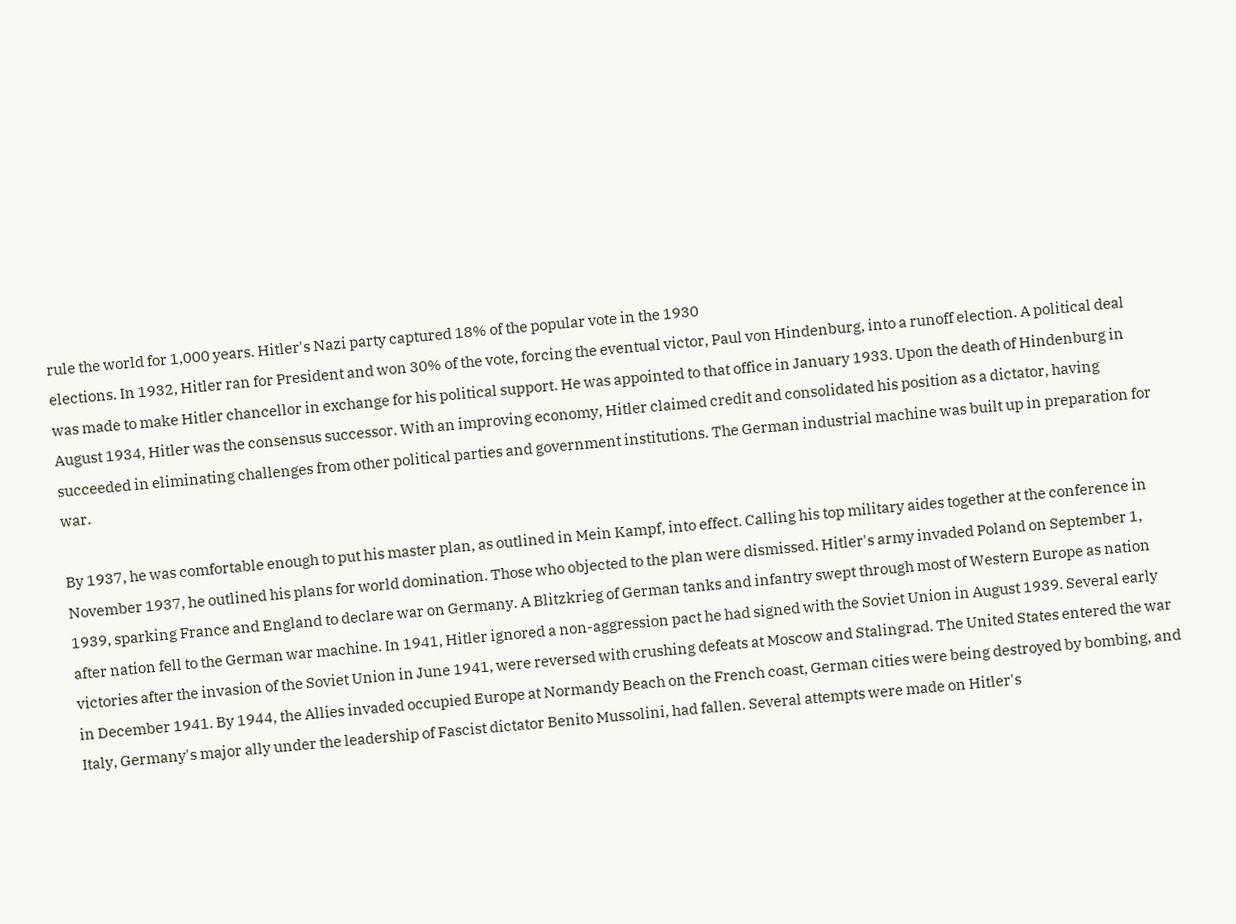rule the world for 1,000 years. Hitler's Nazi party captured 18% of the popular vote in the 1930
elections. In 1932, Hitler ran for President and won 30% of the vote, forcing the eventual victor, Paul von Hindenburg, into a runoff election. A political deal was made to make Hitler chancellor in exchange for his political support. He was appointed to that office in January 1933. Upon the death of Hindenburg in August 1934, Hitler was the consensus successor. With an improving economy, Hitler claimed credit and consolidated his position as a dictator, having succeeded in eliminating challenges from other political parties and government institutions. The German industrial machine was built up in preparation for war.

By 1937, he was comfortable enough to put his master plan, as outlined in Mein Kampf, into effect. Calling his top military aides together at the conference in November 1937, he outlined his plans for world domination. Those who objected to the plan were dismissed. Hitler's army invaded Poland on September 1, 1939, sparking France and England to declare war on Germany. A Blitzkrieg of German tanks and infantry swept through most of Western Europe as nation after nation fell to the German war machine. In 1941, Hitler ignored a non-aggression pact he had signed with the Soviet Union in August 1939. Several early victories after the invasion of the Soviet Union in June 1941, were reversed with crushing defeats at Moscow and Stalingrad. The United States entered the war in December 1941. By 1944, the Allies invaded occupied Europe at Normandy Beach on the French coast, German cities were being destroyed by bombing, and Italy, Germany's major ally under the leadership of Fascist dictator Benito Mussolini, had fallen. Several attempts were made on Hitler's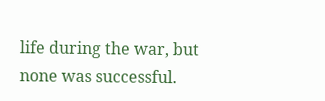life during the war, but none was successful.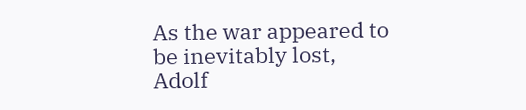As the war appeared to be inevitably lost, Adolf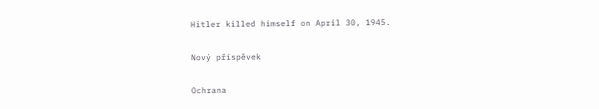Hitler killed himself on April 30, 1945.

Nový příspěvek

Ochrana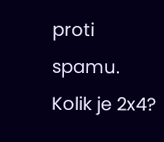proti spamu. Kolik je 2x4?